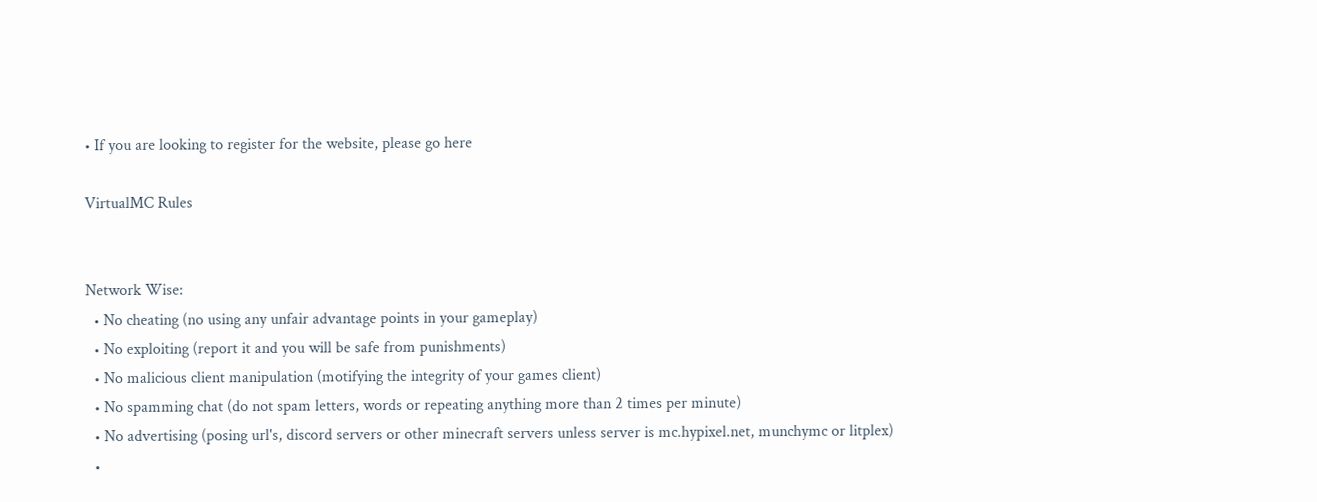• If you are looking to register for the website, please go here

VirtualMC Rules


Network Wise:
  • No cheating (no using any unfair advantage points in your gameplay)
  • No exploiting (report it and you will be safe from punishments)
  • No malicious client manipulation (motifying the integrity of your games client)
  • No spamming chat (do not spam letters, words or repeating anything more than 2 times per minute)
  • No advertising (posing url's, discord servers or other minecraft servers unless server is mc.hypixel.net, munchymc or litplex)
  •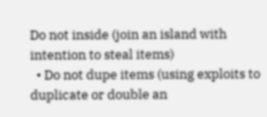Do not inside (join an island with intention to steal items)
  • Do not dupe items (using exploits to duplicate or double an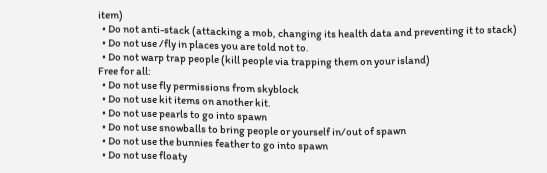item)
  • Do not anti-stack (attacking a mob, changing its health data and preventing it to stack)
  • Do not use /fly in places you are told not to.
  • Do not warp trap people (kill people via trapping them on your island)
Free for all:
  • Do not use fly permissions from skyblock
  • Do not use kit items on another kit.
  • Do not use pearls to go into spawn
  • Do not use snowballs to bring people or yourself in/out of spawn
  • Do not use the bunnies feather to go into spawn
  • Do not use floaty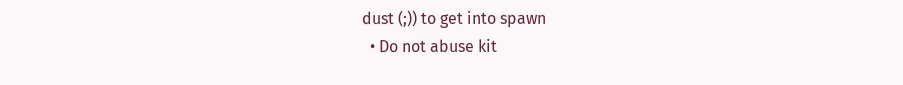dust (;)) to get into spawn
  • Do not abuse kit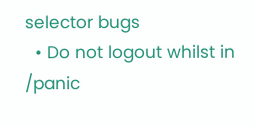selector bugs
  • Do not logout whilst in /panic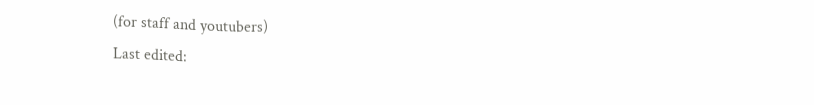(for staff and youtubers)
Last edited: